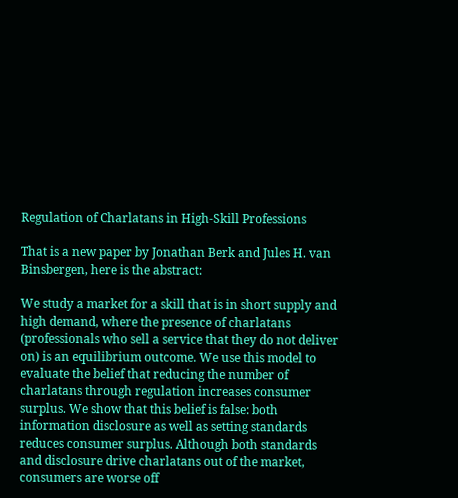Regulation of Charlatans in High-Skill Professions

That is a new paper by Jonathan Berk and Jules H. van Binsbergen, here is the abstract:

We study a market for a skill that is in short supply and high demand, where the presence of charlatans (professionals who sell a service that they do not deliver on) is an equilibrium outcome. We use this model to evaluate the belief that reducing the number of charlatans through regulation increases consumer surplus. We show that this belief is false: both information disclosure as well as setting standards reduces consumer surplus. Although both standards and disclosure drive charlatans out of the market, consumers are worse off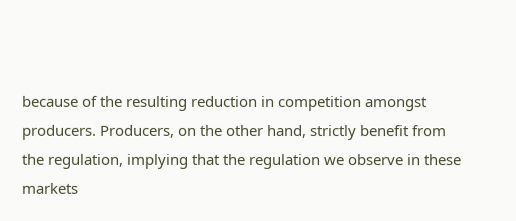because of the resulting reduction in competition amongst producers. Producers, on the other hand, strictly benefit from the regulation, implying that the regulation we observe in these markets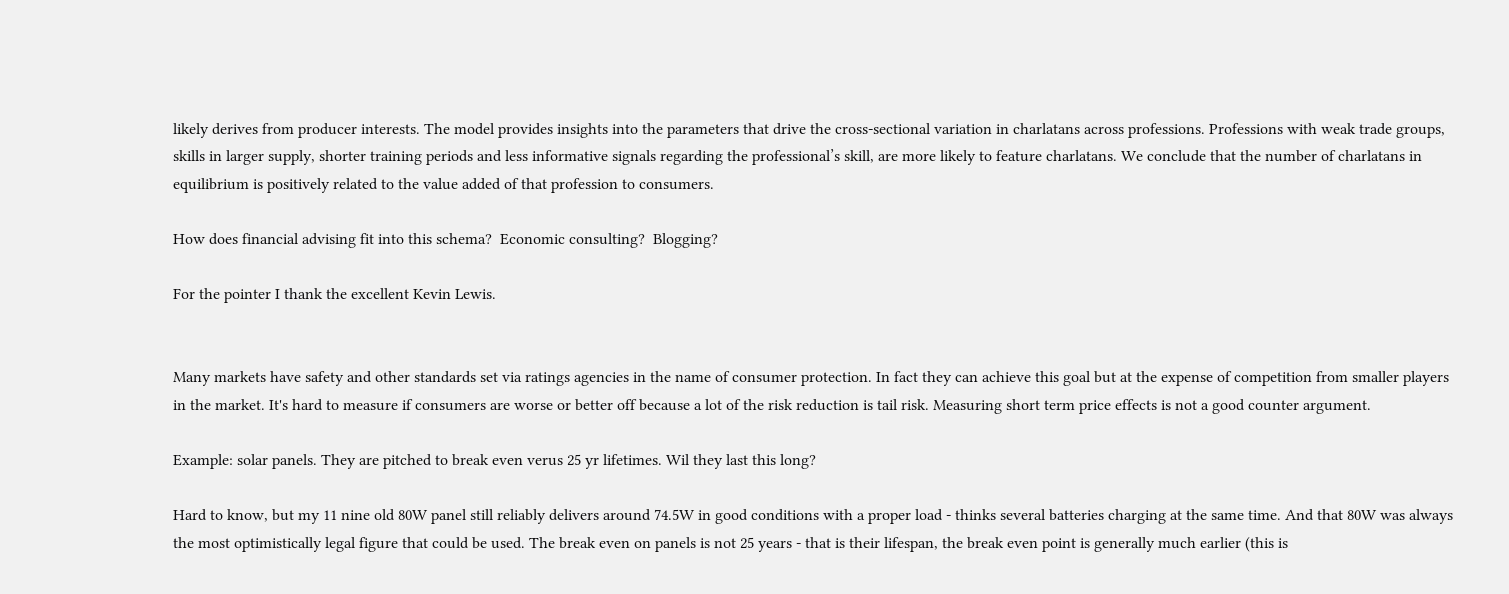likely derives from producer interests. The model provides insights into the parameters that drive the cross-sectional variation in charlatans across professions. Professions with weak trade groups, skills in larger supply, shorter training periods and less informative signals regarding the professional’s skill, are more likely to feature charlatans. We conclude that the number of charlatans in equilibrium is positively related to the value added of that profession to consumers.

How does financial advising fit into this schema?  Economic consulting?  Blogging?

For the pointer I thank the excellent Kevin Lewis.


Many markets have safety and other standards set via ratings agencies in the name of consumer protection. In fact they can achieve this goal but at the expense of competition from smaller players in the market. It's hard to measure if consumers are worse or better off because a lot of the risk reduction is tail risk. Measuring short term price effects is not a good counter argument.

Example: solar panels. They are pitched to break even verus 25 yr lifetimes. Wil they last this long?

Hard to know, but my 11 nine old 80W panel still reliably delivers around 74.5W in good conditions with a proper load - thinks several batteries charging at the same time. And that 80W was always the most optimistically legal figure that could be used. The break even on panels is not 25 years - that is their lifespan, the break even point is generally much earlier (this is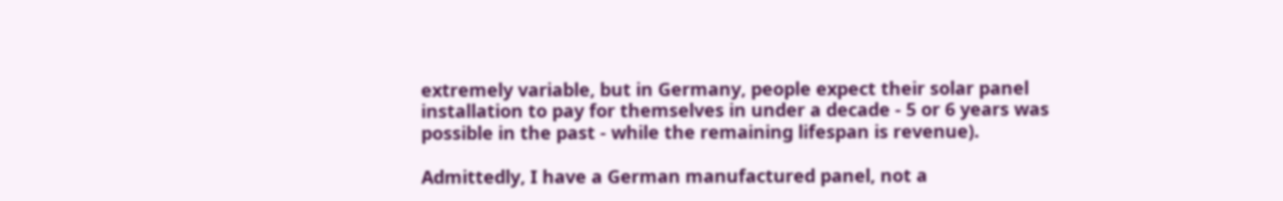extremely variable, but in Germany, people expect their solar panel installation to pay for themselves in under a decade - 5 or 6 years was possible in the past - while the remaining lifespan is revenue).

Admittedly, I have a German manufactured panel, not a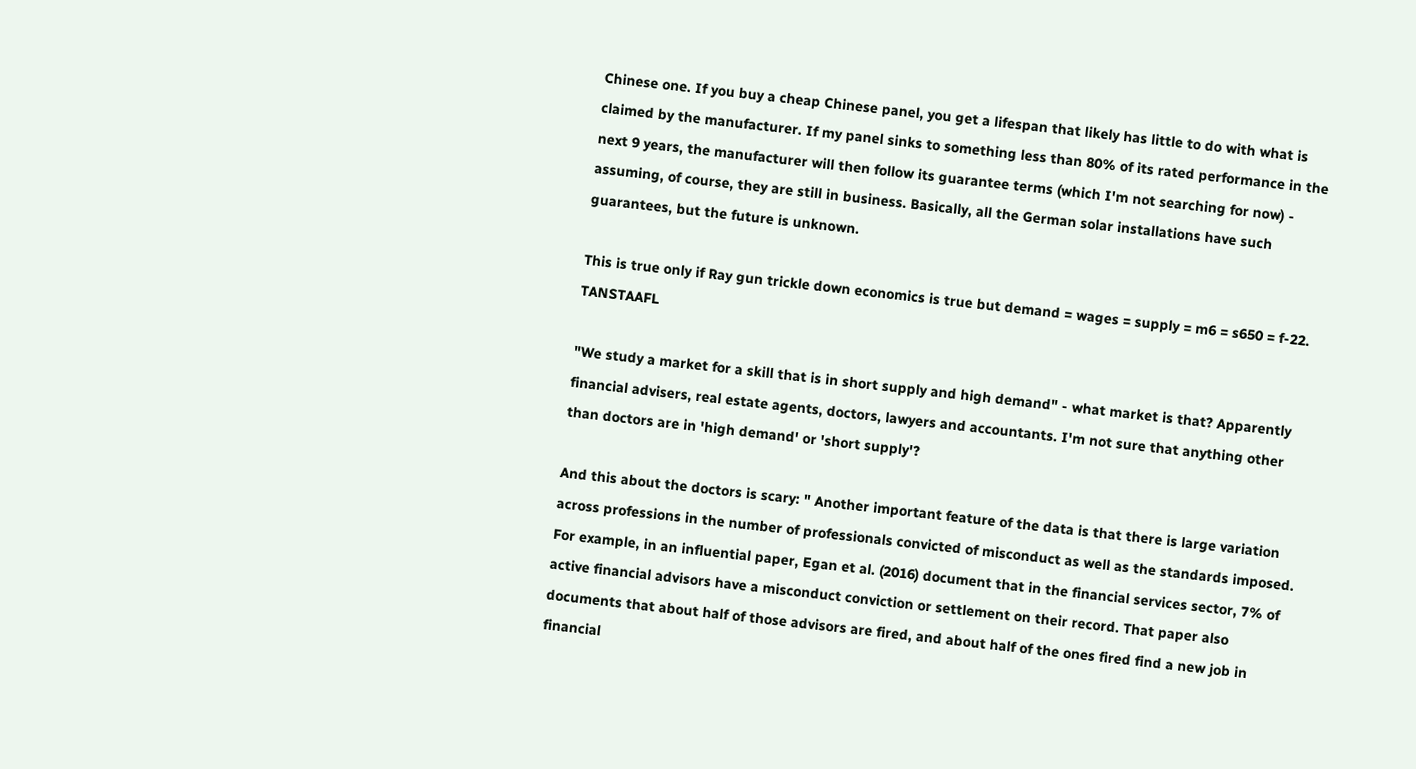Chinese one. If you buy a cheap Chinese panel, you get a lifespan that likely has little to do with what is claimed by the manufacturer. If my panel sinks to something less than 80% of its rated performance in the next 9 years, the manufacturer will then follow its guarantee terms (which I'm not searching for now) - assuming, of course, they are still in business. Basically, all the German solar installations have such guarantees, but the future is unknown.

This is true only if Ray gun trickle down economics is true but demand = wages = supply = m6 = s650 = f-22. TANSTAAFL

"We study a market for a skill that is in short supply and high demand" - what market is that? Apparently financial advisers, real estate agents, doctors, lawyers and accountants. I'm not sure that anything other than doctors are in 'high demand' or 'short supply'?

And this about the doctors is scary: " Another important feature of the data is that there is large variation across professions in the number of professionals convicted of misconduct as well as the standards imposed. For example, in an influential paper, Egan et al. (2016) document that in the financial services sector, 7% of active financial advisors have a misconduct conviction or settlement on their record. That paper also documents that about half of those advisors are fired, and about half of the ones fired find a new job in financial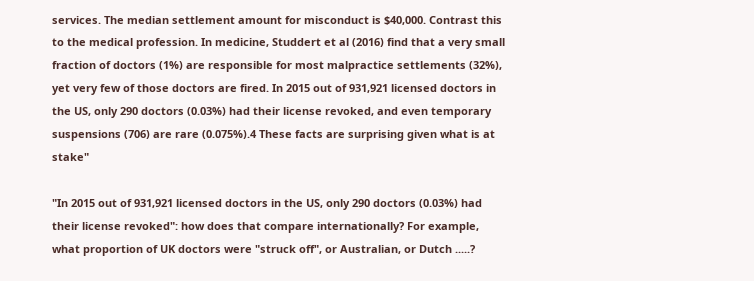services. The median settlement amount for misconduct is $40,000. Contrast this to the medical profession. In medicine, Studdert et al (2016) find that a very small fraction of doctors (1%) are responsible for most malpractice settlements (32%), yet very few of those doctors are fired. In 2015 out of 931,921 licensed doctors in the US, only 290 doctors (0.03%) had their license revoked, and even temporary suspensions (706) are rare (0.075%).4 These facts are surprising given what is at stake"

"In 2015 out of 931,921 licensed doctors in the US, only 290 doctors (0.03%) had their license revoked": how does that compare internationally? For example, what proportion of UK doctors were "struck off", or Australian, or Dutch .....?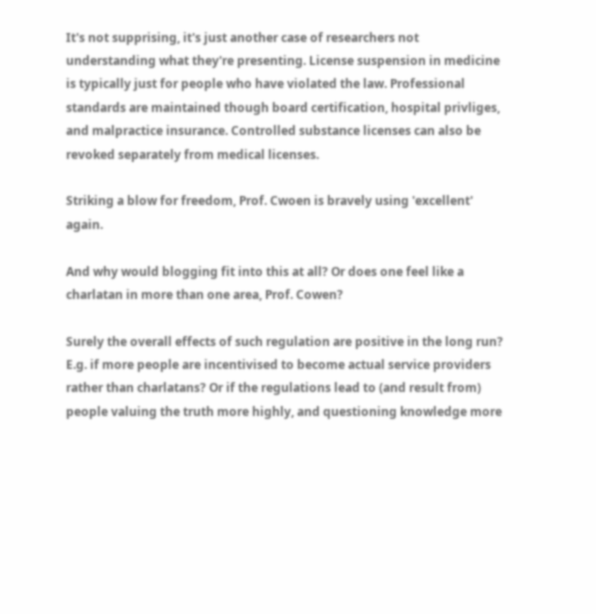It's not supprising, it's just another case of researchers not understanding what they're presenting. License suspension in medicine is typically just for people who have violated the law. Professional standards are maintained though board certification, hospital privliges, and malpractice insurance. Controlled substance licenses can also be revoked separately from medical licenses.

Striking a blow for freedom, Prof. Cwoen is bravely using 'excellent' again.

And why would blogging fit into this at all? Or does one feel like a charlatan in more than one area, Prof. Cowen?

Surely the overall effects of such regulation are positive in the long run? E.g. if more people are incentivised to become actual service providers rather than charlatans? Or if the regulations lead to (and result from) people valuing the truth more highly, and questioning knowledge more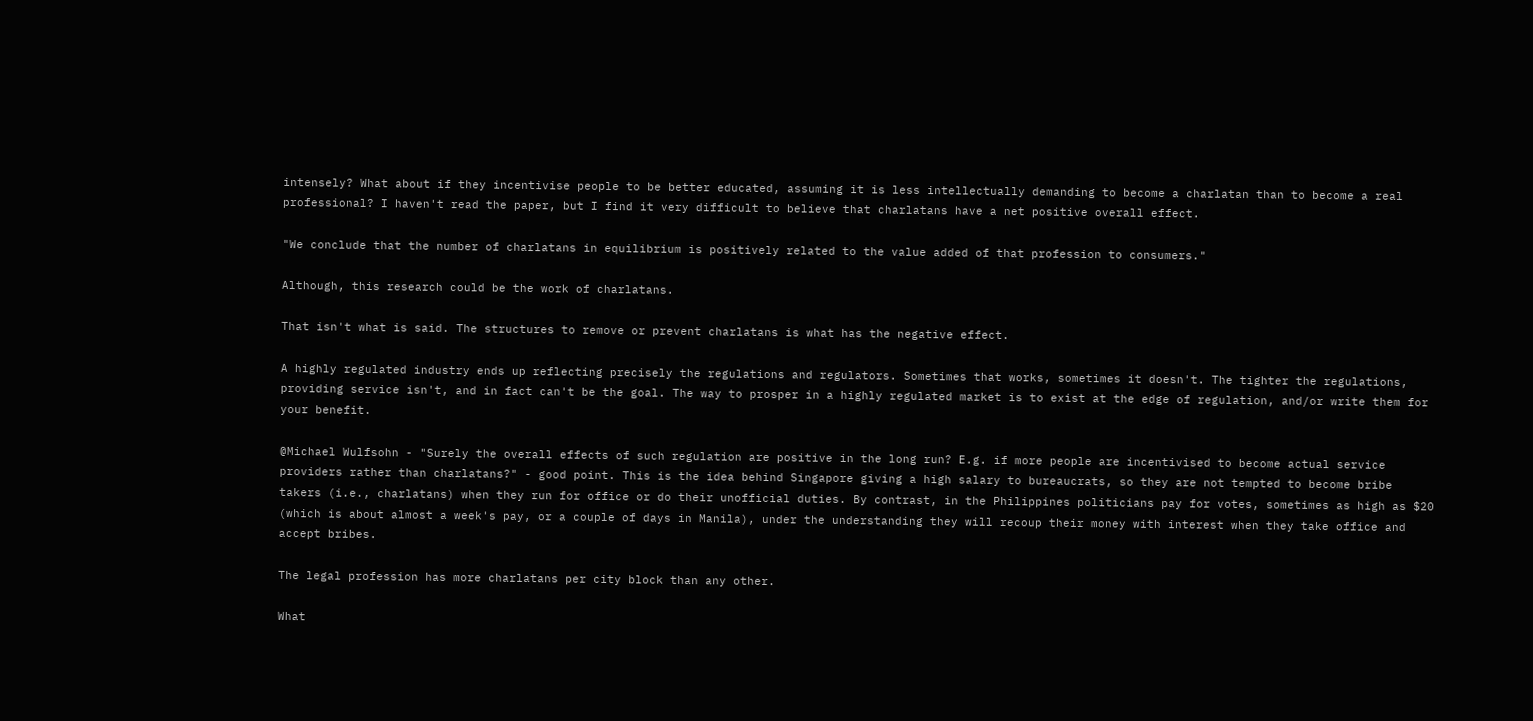intensely? What about if they incentivise people to be better educated, assuming it is less intellectually demanding to become a charlatan than to become a real professional? I haven't read the paper, but I find it very difficult to believe that charlatans have a net positive overall effect.

"We conclude that the number of charlatans in equilibrium is positively related to the value added of that profession to consumers."

Although, this research could be the work of charlatans.

That isn't what is said. The structures to remove or prevent charlatans is what has the negative effect.

A highly regulated industry ends up reflecting precisely the regulations and regulators. Sometimes that works, sometimes it doesn't. The tighter the regulations, providing service isn't, and in fact can't be the goal. The way to prosper in a highly regulated market is to exist at the edge of regulation, and/or write them for your benefit.

@Michael Wulfsohn - "Surely the overall effects of such regulation are positive in the long run? E.g. if more people are incentivised to become actual service providers rather than charlatans?" - good point. This is the idea behind Singapore giving a high salary to bureaucrats, so they are not tempted to become bribe takers (i.e., charlatans) when they run for office or do their unofficial duties. By contrast, in the Philippines politicians pay for votes, sometimes as high as $20 (which is about almost a week's pay, or a couple of days in Manila), under the understanding they will recoup their money with interest when they take office and accept bribes.

The legal profession has more charlatans per city block than any other.

What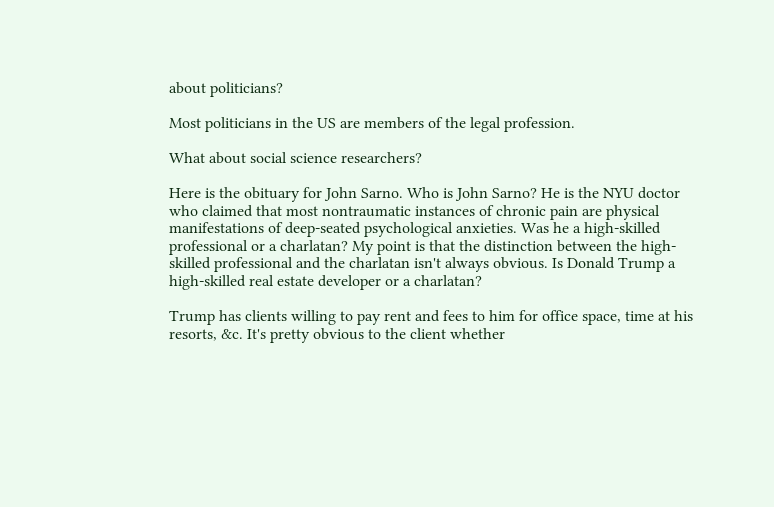about politicians?

Most politicians in the US are members of the legal profession.

What about social science researchers?

Here is the obituary for John Sarno. Who is John Sarno? He is the NYU doctor who claimed that most nontraumatic instances of chronic pain are physical manifestations of deep-seated psychological anxieties. Was he a high-skilled professional or a charlatan? My point is that the distinction between the high-skilled professional and the charlatan isn't always obvious. Is Donald Trump a high-skilled real estate developer or a charlatan?

Trump has clients willing to pay rent and fees to him for office space, time at his resorts, &c. It's pretty obvious to the client whether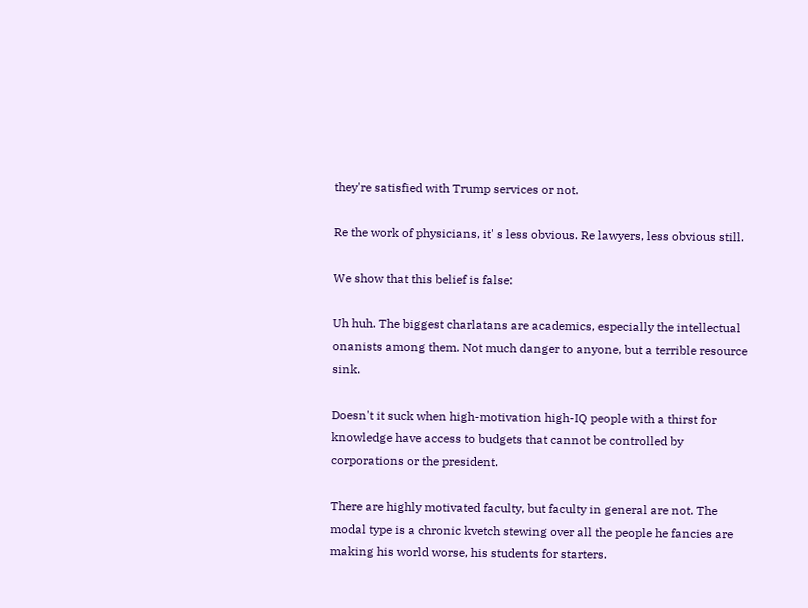they're satisfied with Trump services or not.

Re the work of physicians, it' s less obvious. Re lawyers, less obvious still.

We show that this belief is false:

Uh huh. The biggest charlatans are academics, especially the intellectual onanists among them. Not much danger to anyone, but a terrible resource sink.

Doesn't it suck when high-motivation high-IQ people with a thirst for knowledge have access to budgets that cannot be controlled by corporations or the president.

There are highly motivated faculty, but faculty in general are not. The modal type is a chronic kvetch stewing over all the people he fancies are making his world worse, his students for starters.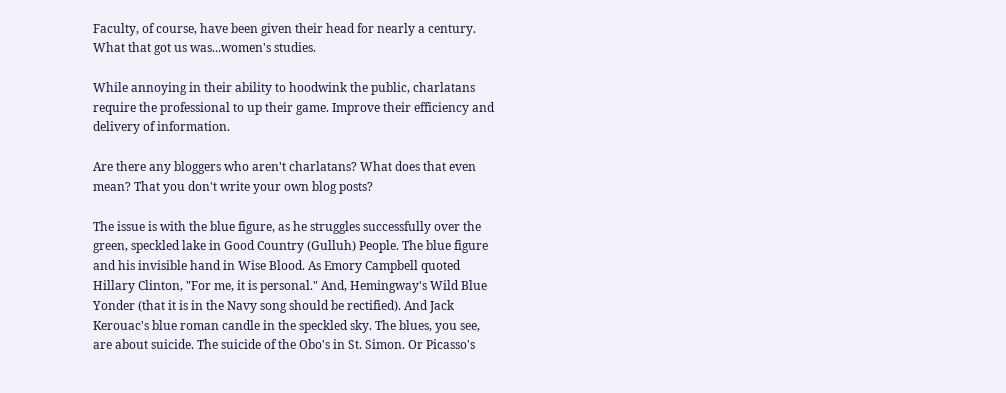Faculty, of course, have been given their head for nearly a century. What that got us was...women's studies.

While annoying in their ability to hoodwink the public, charlatans require the professional to up their game. Improve their efficiency and delivery of information.

Are there any bloggers who aren't charlatans? What does that even mean? That you don't write your own blog posts?

The issue is with the blue figure, as he struggles successfully over the green, speckled lake in Good Country (Gulluh) People. The blue figure and his invisible hand in Wise Blood. As Emory Campbell quoted Hillary Clinton, "For me, it is personal." And, Hemingway's Wild Blue Yonder (that it is in the Navy song should be rectified). And Jack Kerouac's blue roman candle in the speckled sky. The blues, you see, are about suicide. The suicide of the Obo's in St. Simon. Or Picasso's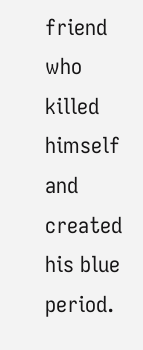friend who killed himself and created his blue period.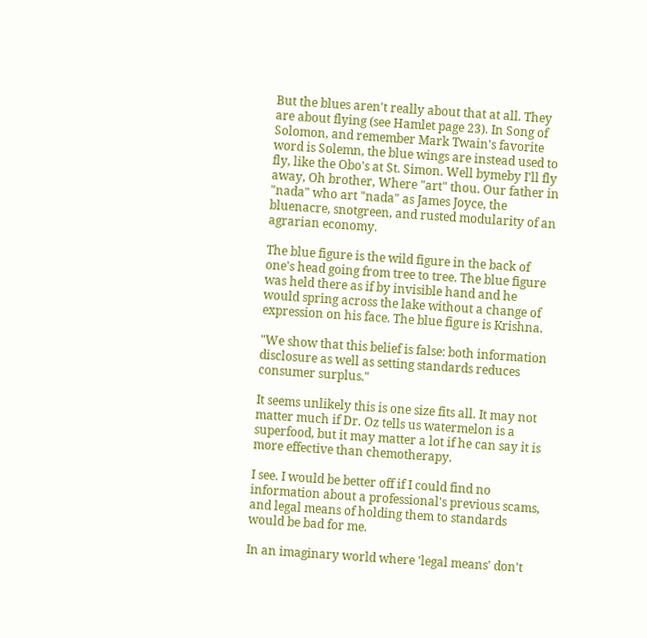But the blues aren't really about that at all. They are about flying (see Hamlet page 23). In Song of Solomon, and remember Mark Twain's favorite word is Solemn, the blue wings are instead used to fly, like the Obo's at St. Simon. Well bymeby I'll fly away, Oh brother, Where "art" thou. Our father in "nada" who art "nada" as James Joyce, the bluenacre, snotgreen, and rusted modularity of an agrarian economy.

The blue figure is the wild figure in the back of one's head going from tree to tree. The blue figure was held there as if by invisible hand and he would spring across the lake without a change of expression on his face. The blue figure is Krishna.

"We show that this belief is false: both information disclosure as well as setting standards reduces consumer surplus."

It seems unlikely this is one size fits all. It may not matter much if Dr. Oz tells us watermelon is a superfood, but it may matter a lot if he can say it is more effective than chemotherapy.

I see. I would be better off if I could find no information about a professional's previous scams, and legal means of holding them to standards would be bad for me.

In an imaginary world where 'legal means' don't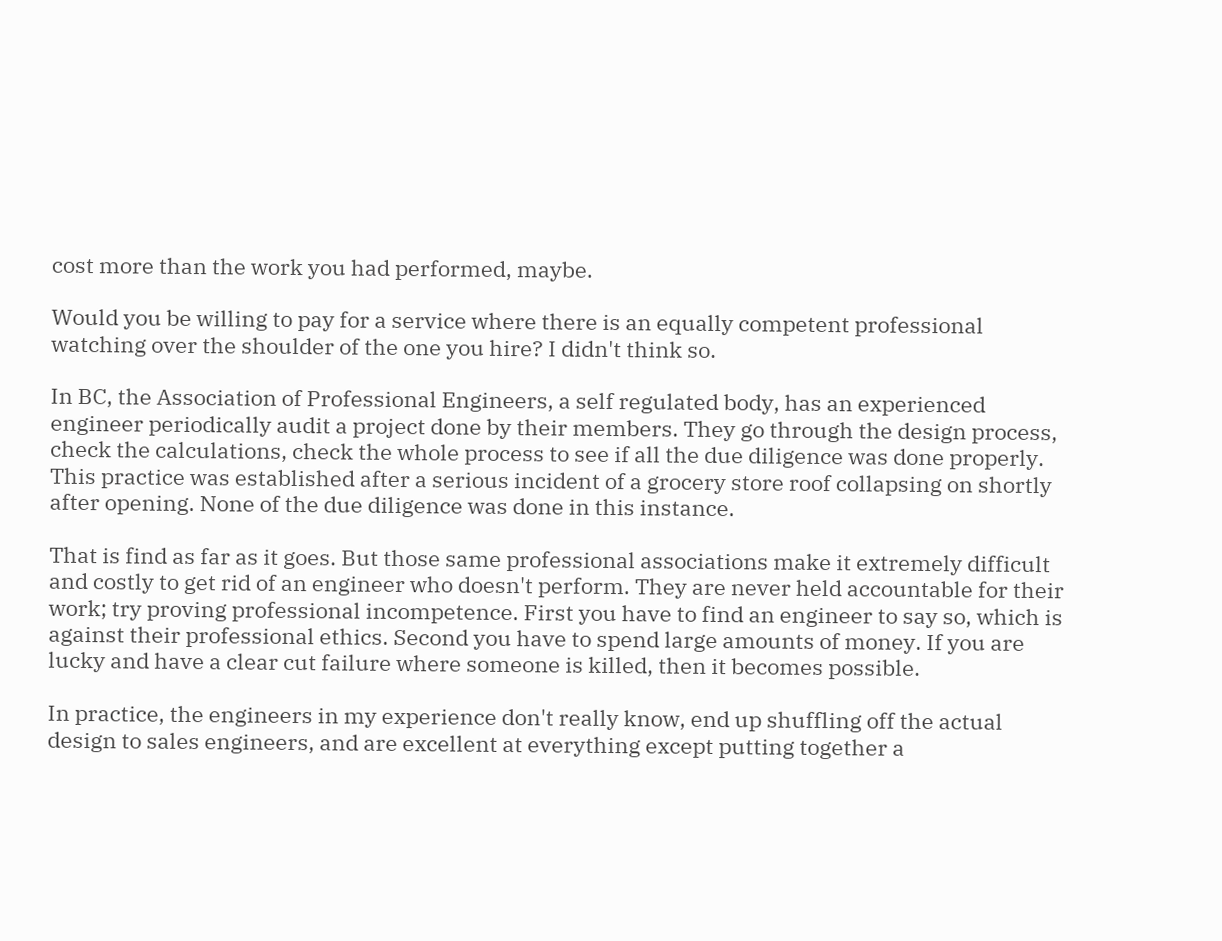cost more than the work you had performed, maybe.

Would you be willing to pay for a service where there is an equally competent professional watching over the shoulder of the one you hire? I didn't think so.

In BC, the Association of Professional Engineers, a self regulated body, has an experienced engineer periodically audit a project done by their members. They go through the design process, check the calculations, check the whole process to see if all the due diligence was done properly. This practice was established after a serious incident of a grocery store roof collapsing on shortly after opening. None of the due diligence was done in this instance.

That is find as far as it goes. But those same professional associations make it extremely difficult and costly to get rid of an engineer who doesn't perform. They are never held accountable for their work; try proving professional incompetence. First you have to find an engineer to say so, which is against their professional ethics. Second you have to spend large amounts of money. If you are lucky and have a clear cut failure where someone is killed, then it becomes possible.

In practice, the engineers in my experience don't really know, end up shuffling off the actual design to sales engineers, and are excellent at everything except putting together a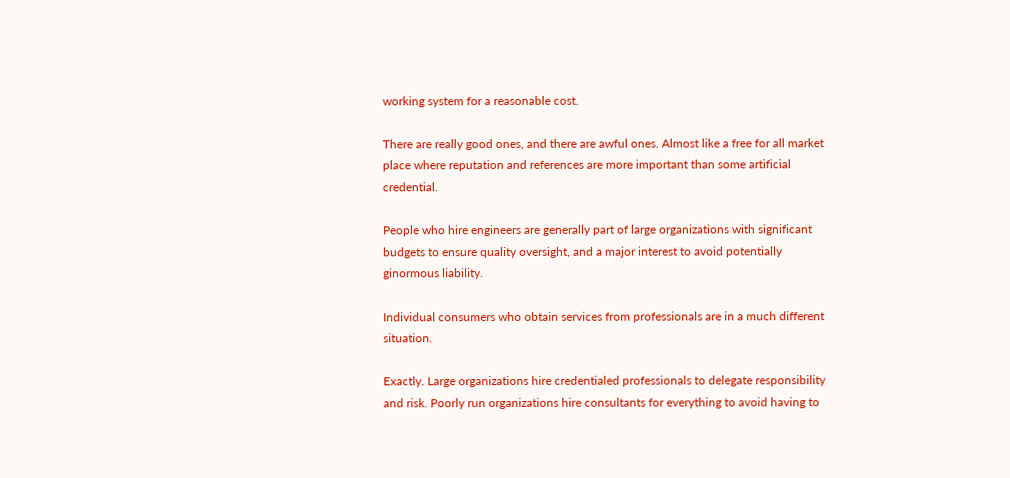working system for a reasonable cost.

There are really good ones, and there are awful ones. Almost like a free for all market place where reputation and references are more important than some artificial credential.

People who hire engineers are generally part of large organizations with significant budgets to ensure quality oversight, and a major interest to avoid potentially ginormous liability.

Individual consumers who obtain services from professionals are in a much different situation.

Exactly. Large organizations hire credentialed professionals to delegate responsibility and risk. Poorly run organizations hire consultants for everything to avoid having to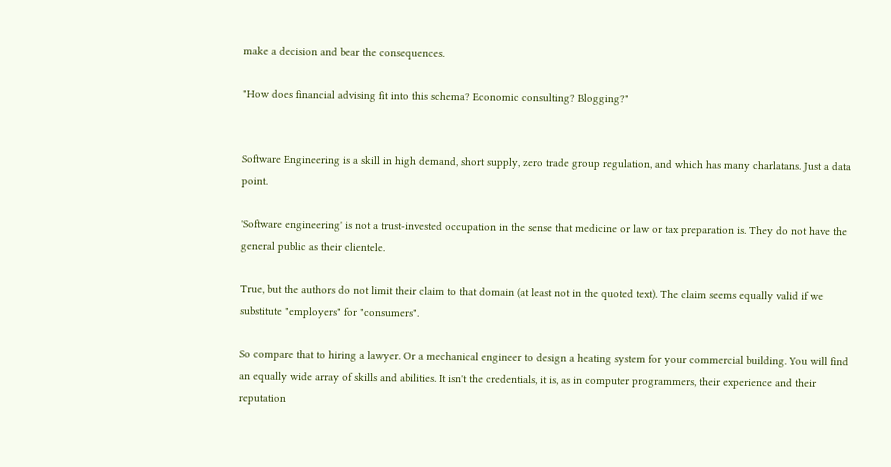make a decision and bear the consequences.

"How does financial advising fit into this schema? Economic consulting? Blogging?"


Software Engineering is a skill in high demand, short supply, zero trade group regulation, and which has many charlatans. Just a data point.

'Software engineering' is not a trust-invested occupation in the sense that medicine or law or tax preparation is. They do not have the general public as their clientele.

True, but the authors do not limit their claim to that domain (at least not in the quoted text). The claim seems equally valid if we substitute "employers" for "consumers".

So compare that to hiring a lawyer. Or a mechanical engineer to design a heating system for your commercial building. You will find an equally wide array of skills and abilities. It isn't the credentials, it is, as in computer programmers, their experience and their reputation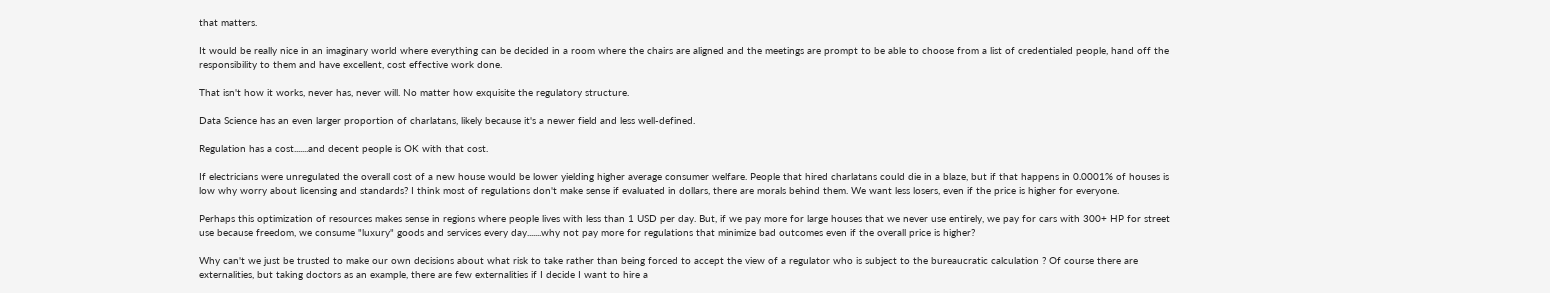that matters.

It would be really nice in an imaginary world where everything can be decided in a room where the chairs are aligned and the meetings are prompt to be able to choose from a list of credentialed people, hand off the responsibility to them and have excellent, cost effective work done.

That isn't how it works, never has, never will. No matter how exquisite the regulatory structure.

Data Science has an even larger proportion of charlatans, likely because it's a newer field and less well-defined.

Regulation has a cost.......and decent people is OK with that cost.

If electricians were unregulated the overall cost of a new house would be lower yielding higher average consumer welfare. People that hired charlatans could die in a blaze, but if that happens in 0.0001% of houses is low why worry about licensing and standards? I think most of regulations don't make sense if evaluated in dollars, there are morals behind them. We want less losers, even if the price is higher for everyone.

Perhaps this optimization of resources makes sense in regions where people lives with less than 1 USD per day. But, if we pay more for large houses that we never use entirely, we pay for cars with 300+ HP for street use because freedom, we consume "luxury" goods and services every day.......why not pay more for regulations that minimize bad outcomes even if the overall price is higher?

Why can't we just be trusted to make our own decisions about what risk to take rather than being forced to accept the view of a regulator who is subject to the bureaucratic calculation ? Of course there are externalities, but taking doctors as an example, there are few externalities if I decide I want to hire a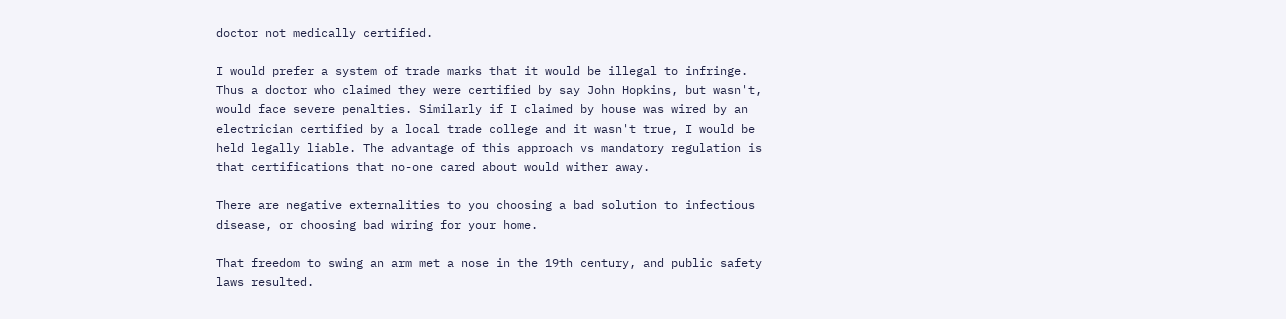doctor not medically certified.

I would prefer a system of trade marks that it would be illegal to infringe. Thus a doctor who claimed they were certified by say John Hopkins, but wasn't, would face severe penalties. Similarly if I claimed by house was wired by an electrician certified by a local trade college and it wasn't true, I would be held legally liable. The advantage of this approach vs mandatory regulation is that certifications that no-one cared about would wither away.

There are negative externalities to you choosing a bad solution to infectious disease, or choosing bad wiring for your home.

That freedom to swing an arm met a nose in the 19th century, and public safety laws resulted.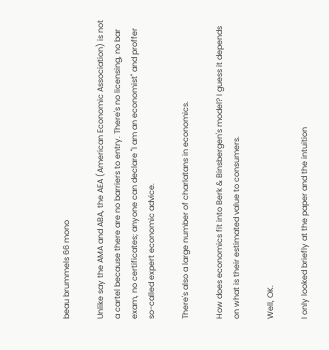beau brummels 66 mono

Unlike say the AMA and ABA, the AEA (American Economic Association) is not a cartel because there are no barriers to entry. There's no licensing, no bar exam, no certificates; anyone can declare "I am an economist" and proffer so-called expert economic advice.

There's also a large number of charlatans in economics.

How does economics fit into Berk & Binsbergen's model? I guess it depends on what is their estimated value to consumers.

Well, OK.

I only looked briefly at the paper and the intuition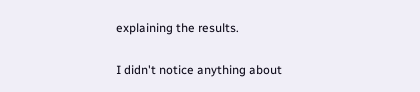explaining the results.

I didn't notice anything about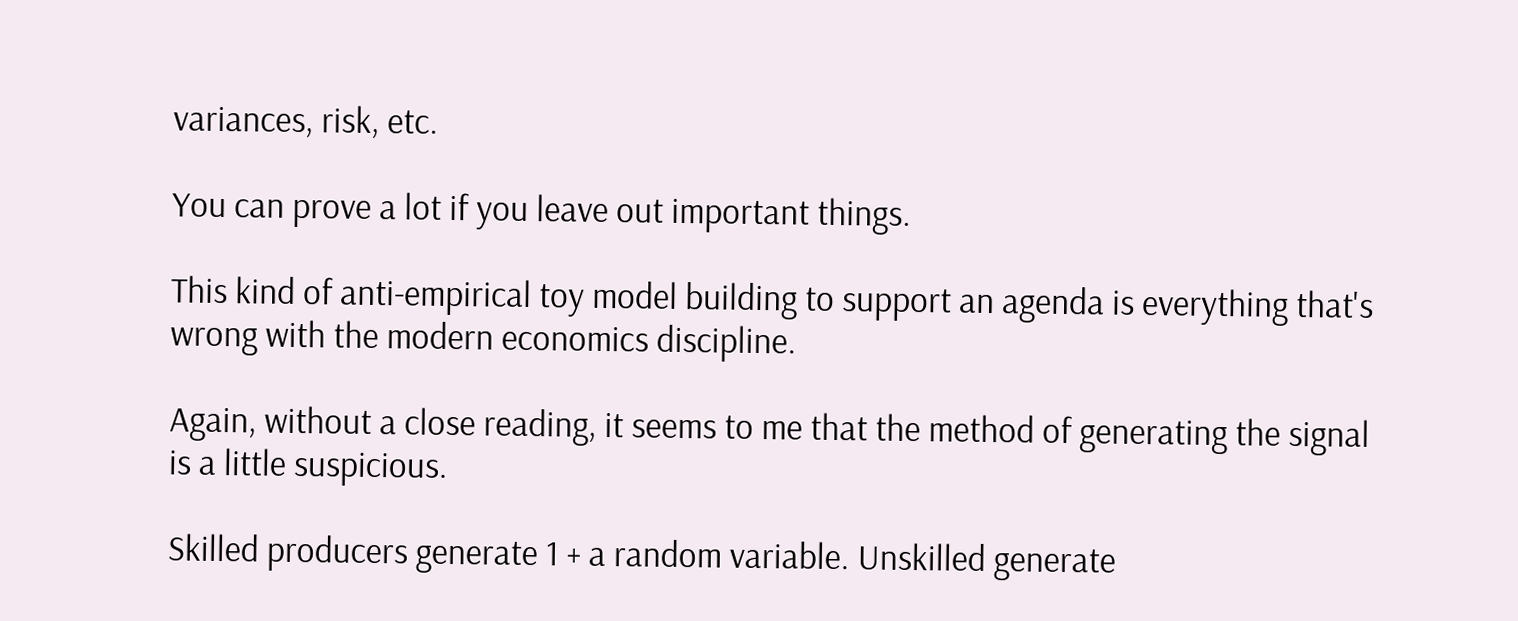variances, risk, etc.

You can prove a lot if you leave out important things.

This kind of anti-empirical toy model building to support an agenda is everything that's wrong with the modern economics discipline.

Again, without a close reading, it seems to me that the method of generating the signal is a little suspicious.

Skilled producers generate 1 + a random variable. Unskilled generate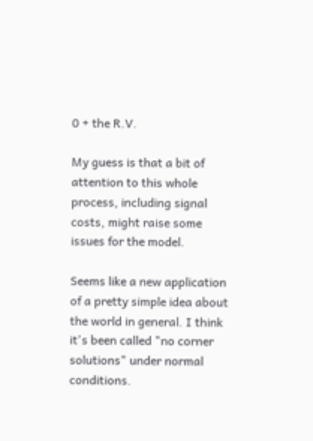0 + the R.V.

My guess is that a bit of attention to this whole process, including signal costs, might raise some issues for the model.

Seems like a new application of a pretty simple idea about the world in general. I think it's been called "no corner solutions" under normal conditions.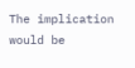The implication would be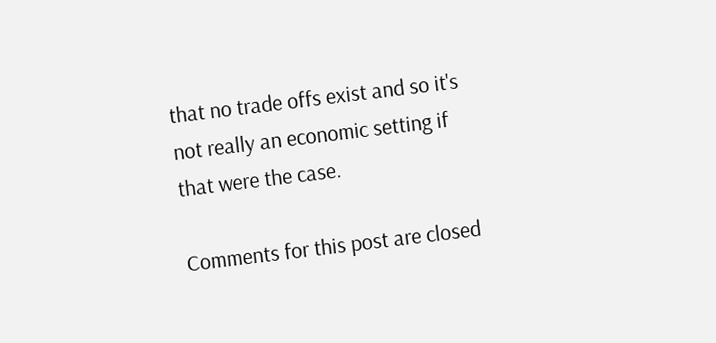that no trade offs exist and so it's not really an economic setting if that were the case.

Comments for this post are closed